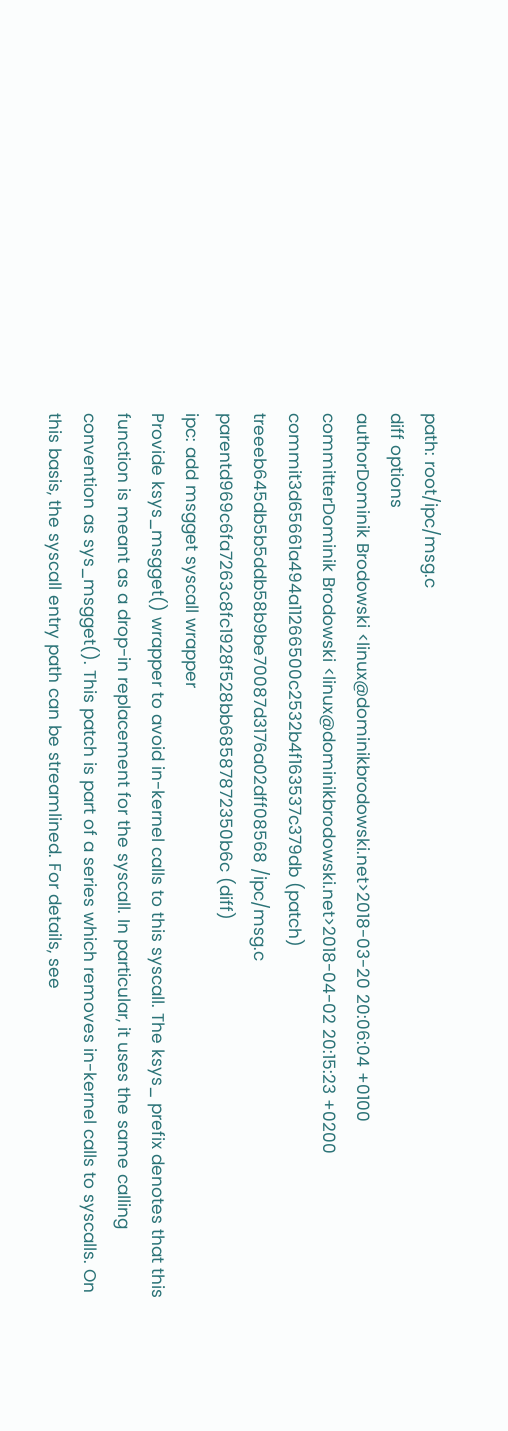path: root/ipc/msg.c
diff options
authorDominik Brodowski <linux@dominikbrodowski.net>2018-03-20 20:06:04 +0100
committerDominik Brodowski <linux@dominikbrodowski.net>2018-04-02 20:15:23 +0200
commit3d65661a494a11266500c2532b4f163537c379db (patch)
treeeb645db5b5ddb58b9be70087d3176a02dff08568 /ipc/msg.c
parentd969c6fa7263c8fc1928f528bb68587872350b6c (diff)
ipc: add msgget syscall wrapper
Provide ksys_msgget() wrapper to avoid in-kernel calls to this syscall. The ksys_ prefix denotes that this function is meant as a drop-in replacement for the syscall. In particular, it uses the same calling convention as sys_msgget(). This patch is part of a series which removes in-kernel calls to syscalls. On this basis, the syscall entry path can be streamlined. For details, see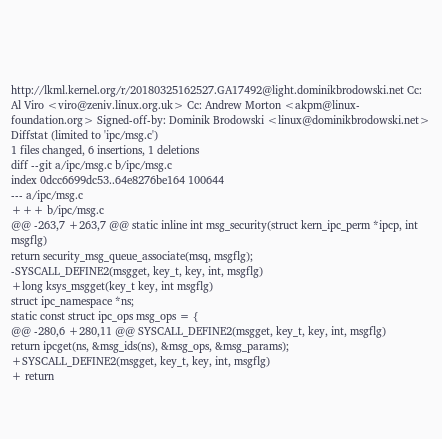http://lkml.kernel.org/r/20180325162527.GA17492@light.dominikbrodowski.net Cc: Al Viro <viro@zeniv.linux.org.uk> Cc: Andrew Morton <akpm@linux-foundation.org> Signed-off-by: Dominik Brodowski <linux@dominikbrodowski.net>
Diffstat (limited to 'ipc/msg.c')
1 files changed, 6 insertions, 1 deletions
diff --git a/ipc/msg.c b/ipc/msg.c
index 0dcc6699dc53..64e8276be164 100644
--- a/ipc/msg.c
+++ b/ipc/msg.c
@@ -263,7 +263,7 @@ static inline int msg_security(struct kern_ipc_perm *ipcp, int msgflg)
return security_msg_queue_associate(msq, msgflg);
-SYSCALL_DEFINE2(msgget, key_t, key, int, msgflg)
+long ksys_msgget(key_t key, int msgflg)
struct ipc_namespace *ns;
static const struct ipc_ops msg_ops = {
@@ -280,6 +280,11 @@ SYSCALL_DEFINE2(msgget, key_t, key, int, msgflg)
return ipcget(ns, &msg_ids(ns), &msg_ops, &msg_params);
+SYSCALL_DEFINE2(msgget, key_t, key, int, msgflg)
+ return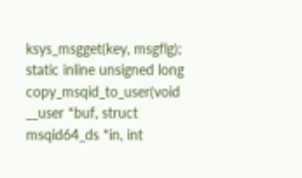ksys_msgget(key, msgflg);
static inline unsigned long
copy_msqid_to_user(void __user *buf, struct msqid64_ds *in, int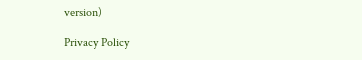version)

Privacy Policy